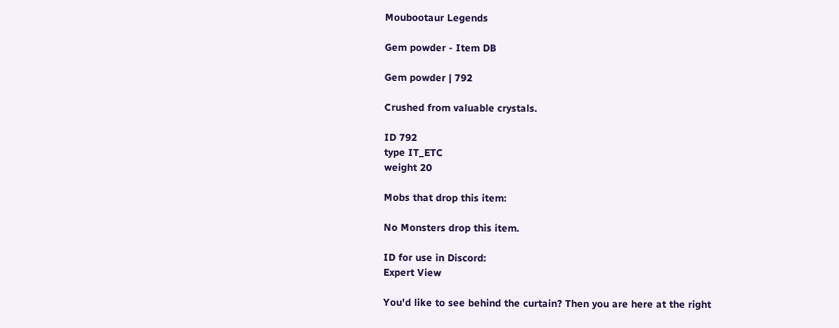Moubootaur Legends

Gem powder - Item DB

Gem powder | 792

Crushed from valuable crystals.

ID 792
type IT_ETC
weight 20

Mobs that drop this item:

No Monsters drop this item.

ID for use in Discord:
Expert View

You'd like to see behind the curtain? Then you are here at the right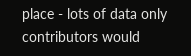place - lots of data only contributors would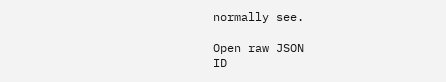normally see.

Open raw JSON
ID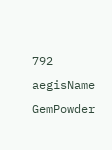792
aegisName GemPowder